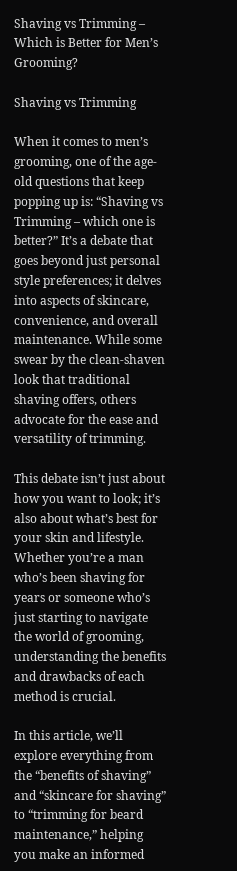Shaving vs Trimming – Which is Better for Men’s Grooming?

Shaving vs Trimming

When it comes to men’s grooming, one of the age-old questions that keep popping up is: “Shaving vs Trimming – which one is better?” It’s a debate that goes beyond just personal style preferences; it delves into aspects of skincare, convenience, and overall maintenance. While some swear by the clean-shaven look that traditional shaving offers, others advocate for the ease and versatility of trimming.

This debate isn’t just about how you want to look; it’s also about what’s best for your skin and lifestyle. Whether you’re a man who’s been shaving for years or someone who’s just starting to navigate the world of grooming, understanding the benefits and drawbacks of each method is crucial.

In this article, we’ll explore everything from the “benefits of shaving” and “skincare for shaving” to “trimming for beard maintenance,” helping you make an informed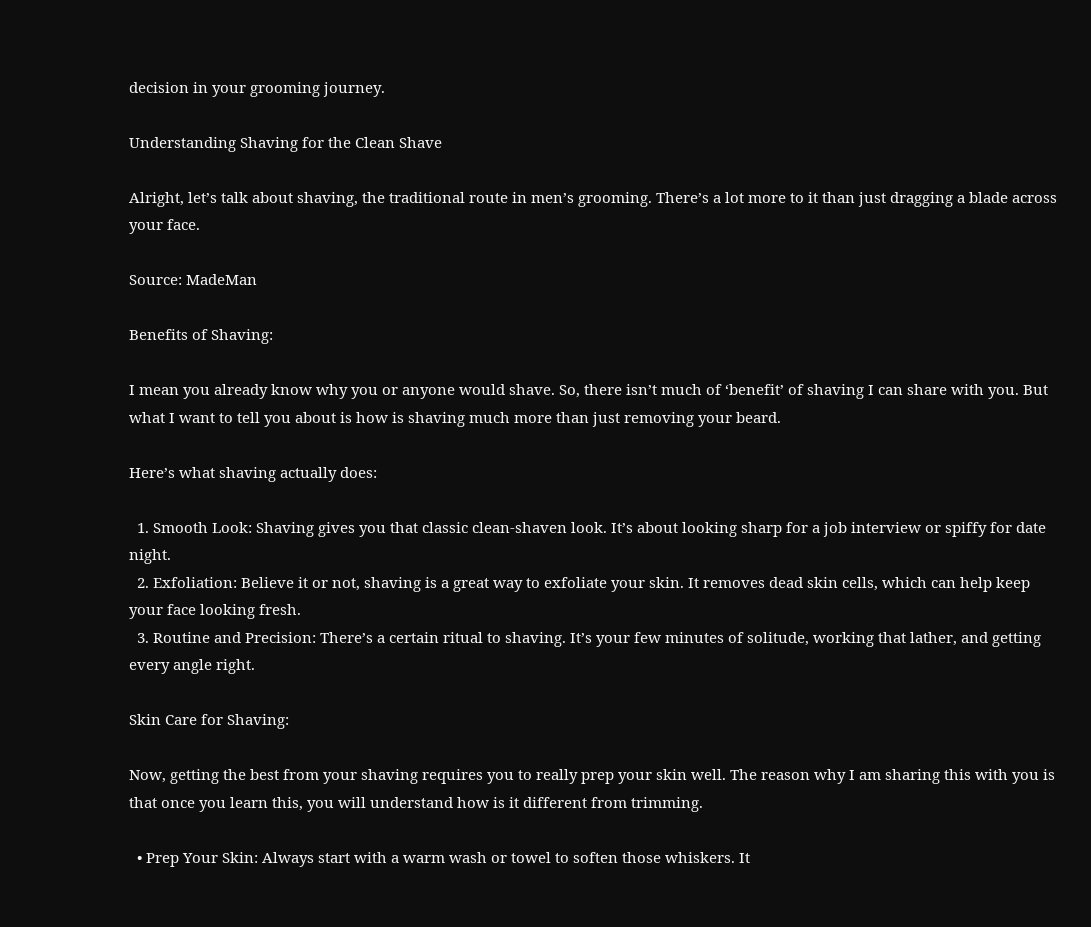decision in your grooming journey.

Understanding Shaving for the Clean Shave

Alright, let’s talk about shaving, the traditional route in men’s grooming. There’s a lot more to it than just dragging a blade across your face.

Source: MadeMan

Benefits of Shaving:

I mean you already know why you or anyone would shave. So, there isn’t much of ‘benefit’ of shaving I can share with you. But what I want to tell you about is how is shaving much more than just removing your beard.

Here’s what shaving actually does:

  1. Smooth Look: Shaving gives you that classic clean-shaven look. It’s about looking sharp for a job interview or spiffy for date night.
  2. Exfoliation: Believe it or not, shaving is a great way to exfoliate your skin. It removes dead skin cells, which can help keep your face looking fresh.
  3. Routine and Precision: There’s a certain ritual to shaving. It’s your few minutes of solitude, working that lather, and getting every angle right.

Skin Care for Shaving:

Now, getting the best from your shaving requires you to really prep your skin well. The reason why I am sharing this with you is that once you learn this, you will understand how is it different from trimming.

  • Prep Your Skin: Always start with a warm wash or towel to soften those whiskers. It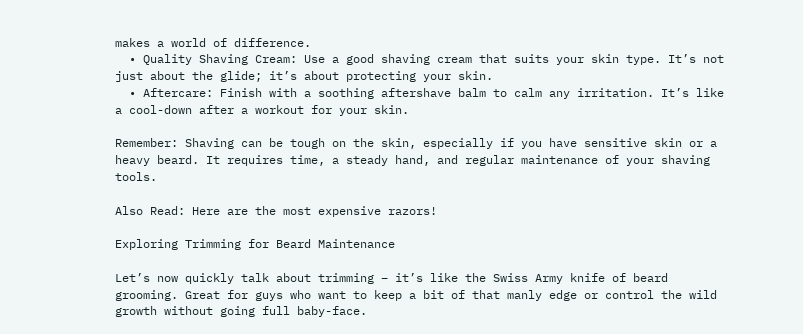makes a world of difference.
  • Quality Shaving Cream: Use a good shaving cream that suits your skin type. It’s not just about the glide; it’s about protecting your skin.
  • Aftercare: Finish with a soothing aftershave balm to calm any irritation. It’s like a cool-down after a workout for your skin.

Remember: Shaving can be tough on the skin, especially if you have sensitive skin or a heavy beard. It requires time, a steady hand, and regular maintenance of your shaving tools.

Also Read: Here are the most expensive razors!

Exploring Trimming for Beard Maintenance

Let’s now quickly talk about trimming – it’s like the Swiss Army knife of beard grooming. Great for guys who want to keep a bit of that manly edge or control the wild growth without going full baby-face.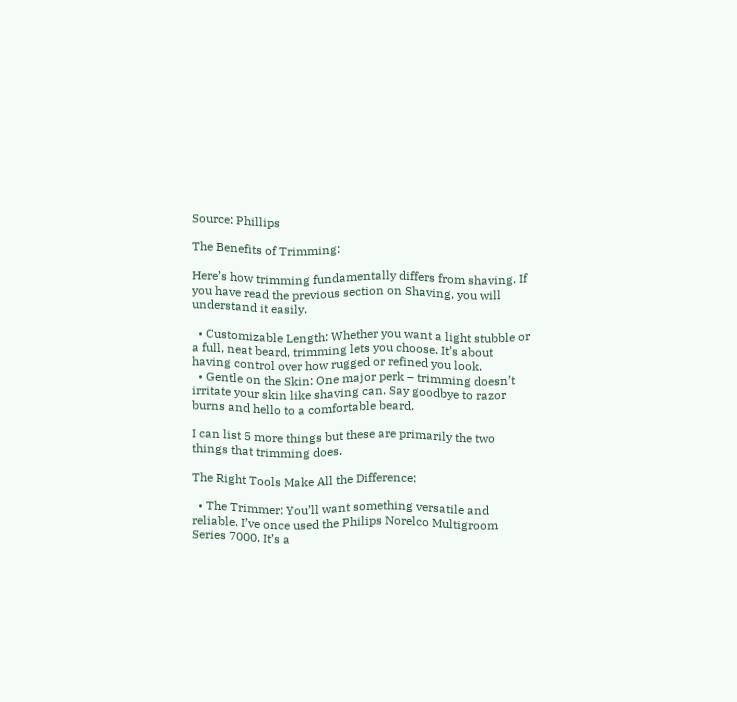Source: Phillips

The Benefits of Trimming:

Here’s how trimming fundamentally differs from shaving. If you have read the previous section on Shaving, you will understand it easily.

  • Customizable Length: Whether you want a light stubble or a full, neat beard, trimming lets you choose. It’s about having control over how rugged or refined you look.
  • Gentle on the Skin: One major perk – trimming doesn’t irritate your skin like shaving can. Say goodbye to razor burns and hello to a comfortable beard.

I can list 5 more things but these are primarily the two things that trimming does.

The Right Tools Make All the Difference:

  • The Trimmer: You’ll want something versatile and reliable. I’ve once used the Philips Norelco Multigroom Series 7000. It’s a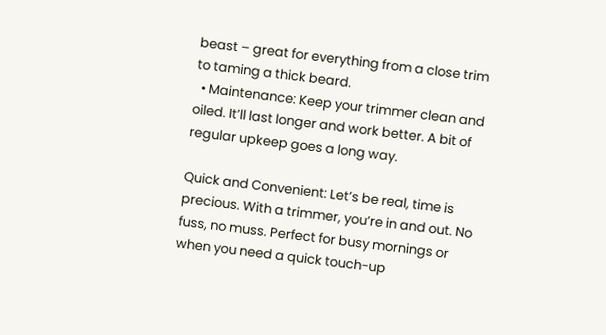beast – great for everything from a close trim to taming a thick beard.
  • Maintenance: Keep your trimmer clean and oiled. It’ll last longer and work better. A bit of regular upkeep goes a long way.

Quick and Convenient: Let’s be real, time is precious. With a trimmer, you’re in and out. No fuss, no muss. Perfect for busy mornings or when you need a quick touch-up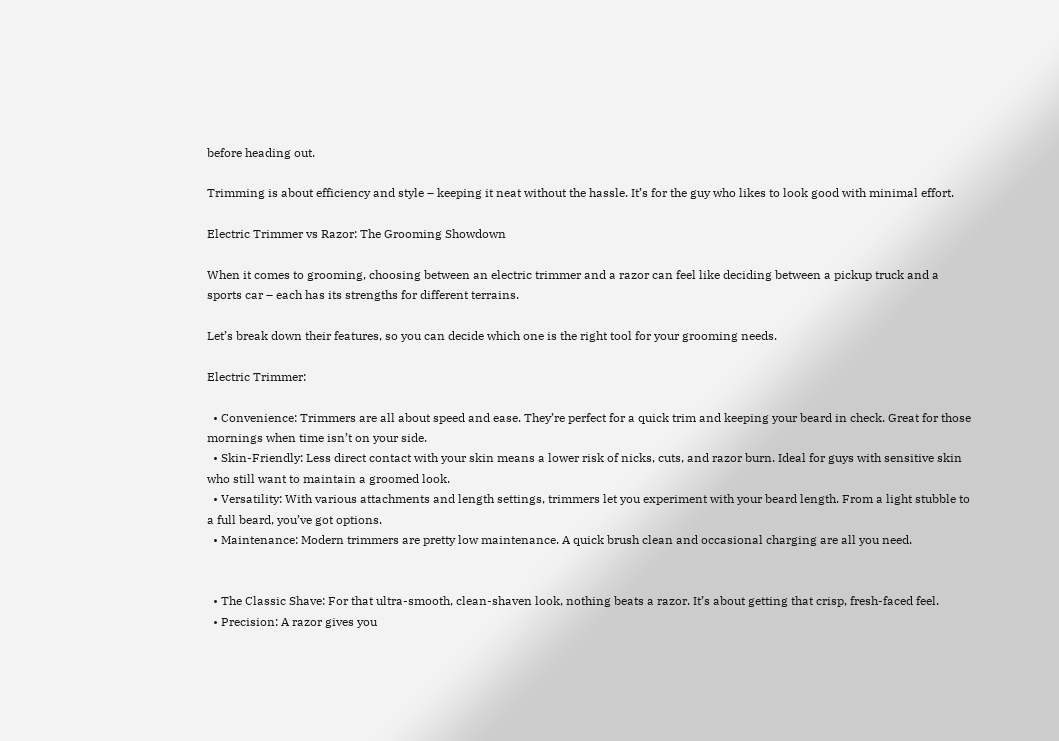before heading out.

Trimming is about efficiency and style – keeping it neat without the hassle. It’s for the guy who likes to look good with minimal effort.

Electric Trimmer vs Razor: The Grooming Showdown

When it comes to grooming, choosing between an electric trimmer and a razor can feel like deciding between a pickup truck and a sports car – each has its strengths for different terrains.

Let’s break down their features, so you can decide which one is the right tool for your grooming needs.

Electric Trimmer:

  • Convenience: Trimmers are all about speed and ease. They’re perfect for a quick trim and keeping your beard in check. Great for those mornings when time isn’t on your side.
  • Skin-Friendly: Less direct contact with your skin means a lower risk of nicks, cuts, and razor burn. Ideal for guys with sensitive skin who still want to maintain a groomed look.
  • Versatility: With various attachments and length settings, trimmers let you experiment with your beard length. From a light stubble to a full beard, you’ve got options.
  • Maintenance: Modern trimmers are pretty low maintenance. A quick brush clean and occasional charging are all you need.


  • The Classic Shave: For that ultra-smooth, clean-shaven look, nothing beats a razor. It’s about getting that crisp, fresh-faced feel.
  • Precision: A razor gives you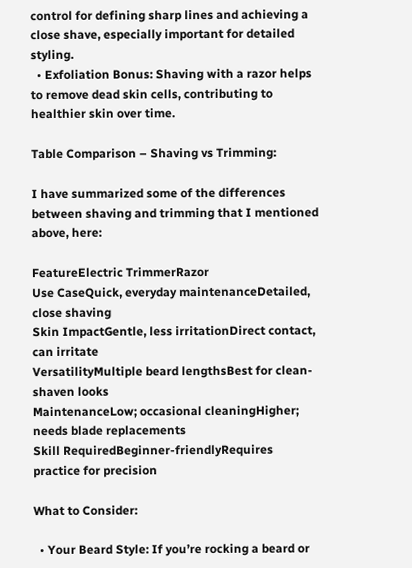control for defining sharp lines and achieving a close shave, especially important for detailed styling.
  • Exfoliation Bonus: Shaving with a razor helps to remove dead skin cells, contributing to healthier skin over time.

Table Comparison – Shaving vs Trimming:

I have summarized some of the differences between shaving and trimming that I mentioned above, here:

FeatureElectric TrimmerRazor
Use CaseQuick, everyday maintenanceDetailed, close shaving
Skin ImpactGentle, less irritationDirect contact, can irritate
VersatilityMultiple beard lengthsBest for clean-shaven looks
MaintenanceLow; occasional cleaningHigher; needs blade replacements
Skill RequiredBeginner-friendlyRequires practice for precision

What to Consider:

  • Your Beard Style: If you’re rocking a beard or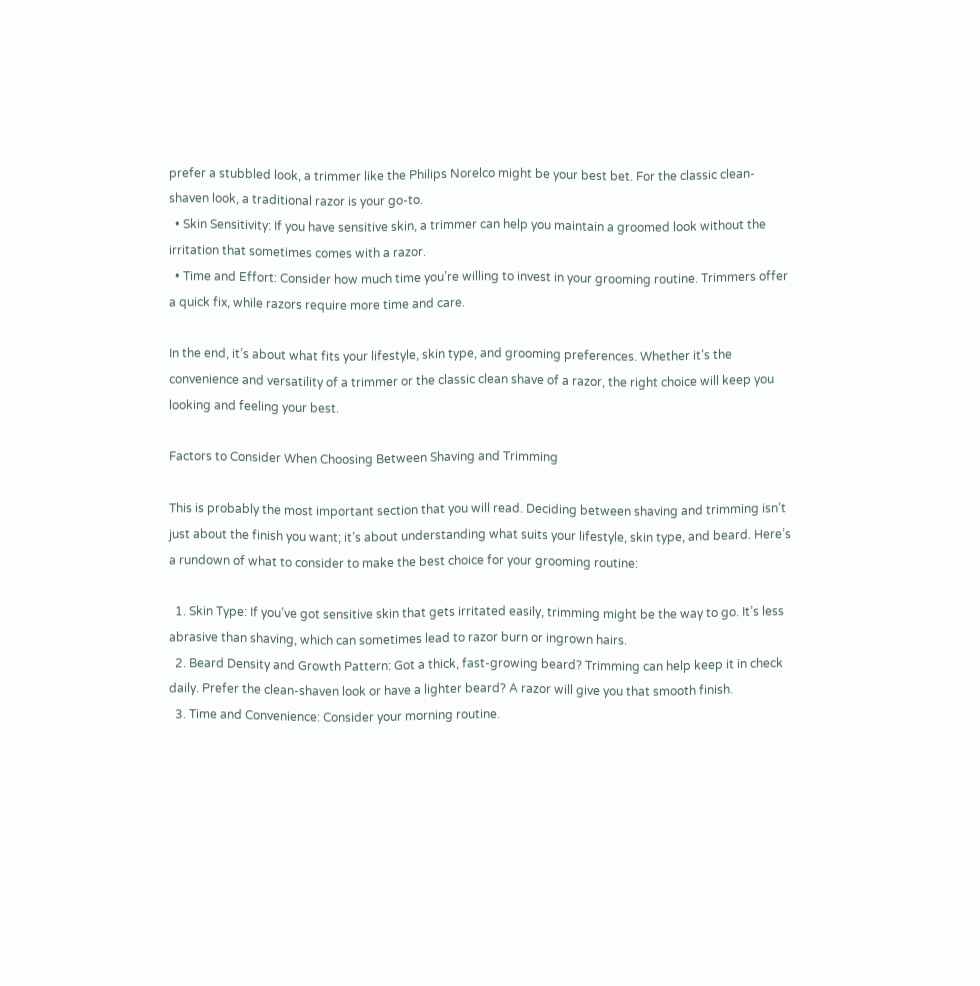prefer a stubbled look, a trimmer like the Philips Norelco might be your best bet. For the classic clean-shaven look, a traditional razor is your go-to.
  • Skin Sensitivity: If you have sensitive skin, a trimmer can help you maintain a groomed look without the irritation that sometimes comes with a razor.
  • Time and Effort: Consider how much time you’re willing to invest in your grooming routine. Trimmers offer a quick fix, while razors require more time and care.

In the end, it’s about what fits your lifestyle, skin type, and grooming preferences. Whether it’s the convenience and versatility of a trimmer or the classic clean shave of a razor, the right choice will keep you looking and feeling your best.

Factors to Consider When Choosing Between Shaving and Trimming

This is probably the most important section that you will read. Deciding between shaving and trimming isn’t just about the finish you want; it’s about understanding what suits your lifestyle, skin type, and beard. Here’s a rundown of what to consider to make the best choice for your grooming routine:

  1. Skin Type: If you’ve got sensitive skin that gets irritated easily, trimming might be the way to go. It’s less abrasive than shaving, which can sometimes lead to razor burn or ingrown hairs.
  2. Beard Density and Growth Pattern: Got a thick, fast-growing beard? Trimming can help keep it in check daily. Prefer the clean-shaven look or have a lighter beard? A razor will give you that smooth finish.
  3. Time and Convenience: Consider your morning routine.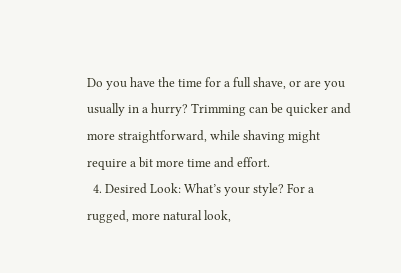Do you have the time for a full shave, or are you usually in a hurry? Trimming can be quicker and more straightforward, while shaving might require a bit more time and effort.
  4. Desired Look: What’s your style? For a rugged, more natural look,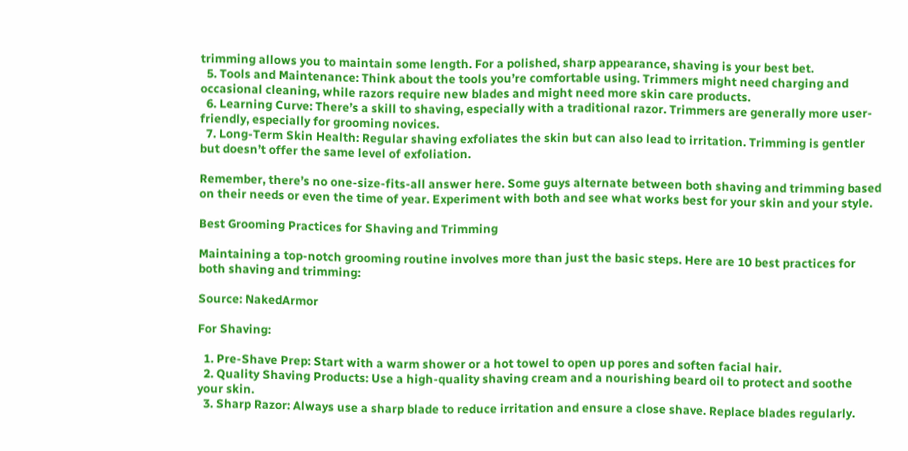trimming allows you to maintain some length. For a polished, sharp appearance, shaving is your best bet.
  5. Tools and Maintenance: Think about the tools you’re comfortable using. Trimmers might need charging and occasional cleaning, while razors require new blades and might need more skin care products.
  6. Learning Curve: There’s a skill to shaving, especially with a traditional razor. Trimmers are generally more user-friendly, especially for grooming novices.
  7. Long-Term Skin Health: Regular shaving exfoliates the skin but can also lead to irritation. Trimming is gentler but doesn’t offer the same level of exfoliation.

Remember, there’s no one-size-fits-all answer here. Some guys alternate between both shaving and trimming based on their needs or even the time of year. Experiment with both and see what works best for your skin and your style.

Best Grooming Practices for Shaving and Trimming

Maintaining a top-notch grooming routine involves more than just the basic steps. Here are 10 best practices for both shaving and trimming:

Source: NakedArmor

For Shaving:

  1. Pre-Shave Prep: Start with a warm shower or a hot towel to open up pores and soften facial hair.
  2. Quality Shaving Products: Use a high-quality shaving cream and a nourishing beard oil to protect and soothe your skin.
  3. Sharp Razor: Always use a sharp blade to reduce irritation and ensure a close shave. Replace blades regularly.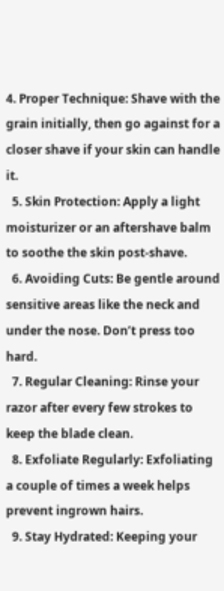4. Proper Technique: Shave with the grain initially, then go against for a closer shave if your skin can handle it.
  5. Skin Protection: Apply a light moisturizer or an aftershave balm to soothe the skin post-shave.
  6. Avoiding Cuts: Be gentle around sensitive areas like the neck and under the nose. Don’t press too hard.
  7. Regular Cleaning: Rinse your razor after every few strokes to keep the blade clean.
  8. Exfoliate Regularly: Exfoliating a couple of times a week helps prevent ingrown hairs.
  9. Stay Hydrated: Keeping your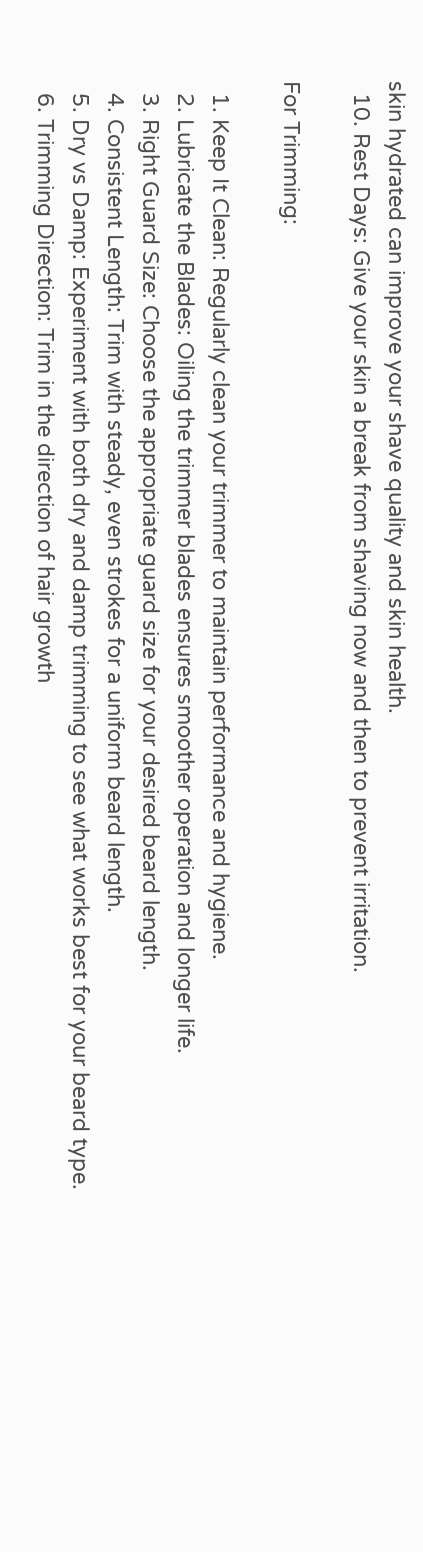skin hydrated can improve your shave quality and skin health.
  10. Rest Days: Give your skin a break from shaving now and then to prevent irritation.

For Trimming:

  1. Keep It Clean: Regularly clean your trimmer to maintain performance and hygiene.
  2. Lubricate the Blades: Oiling the trimmer blades ensures smoother operation and longer life.
  3. Right Guard Size: Choose the appropriate guard size for your desired beard length.
  4. Consistent Length: Trim with steady, even strokes for a uniform beard length.
  5. Dry vs Damp: Experiment with both dry and damp trimming to see what works best for your beard type.
  6. Trimming Direction: Trim in the direction of hair growth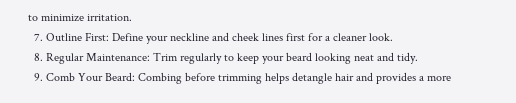to minimize irritation.
  7. Outline First: Define your neckline and cheek lines first for a cleaner look.
  8. Regular Maintenance: Trim regularly to keep your beard looking neat and tidy.
  9. Comb Your Beard: Combing before trimming helps detangle hair and provides a more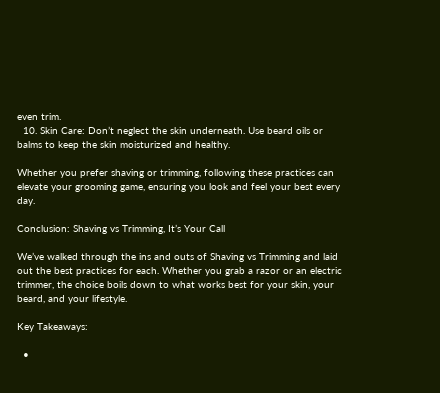even trim.
  10. Skin Care: Don’t neglect the skin underneath. Use beard oils or balms to keep the skin moisturized and healthy.

Whether you prefer shaving or trimming, following these practices can elevate your grooming game, ensuring you look and feel your best every day.

Conclusion: Shaving vs Trimming, It’s Your Call

We’ve walked through the ins and outs of Shaving vs Trimming and laid out the best practices for each. Whether you grab a razor or an electric trimmer, the choice boils down to what works best for your skin, your beard, and your lifestyle.

Key Takeaways:

  •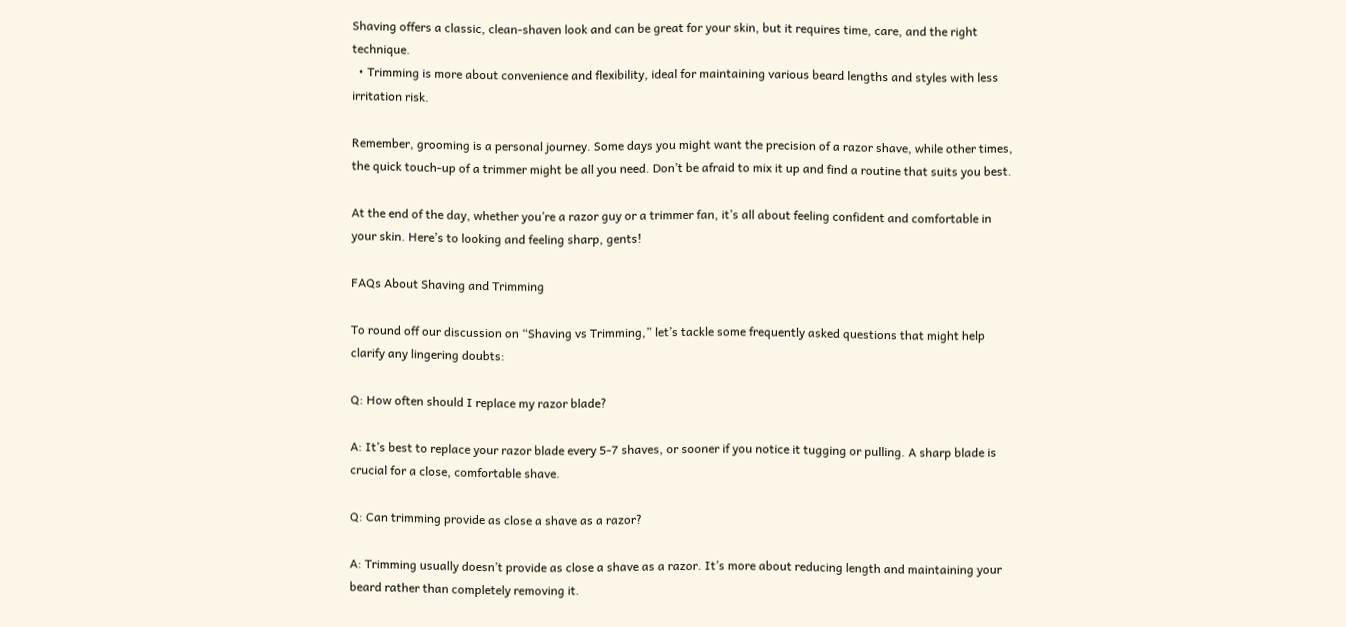Shaving offers a classic, clean-shaven look and can be great for your skin, but it requires time, care, and the right technique.
  • Trimming is more about convenience and flexibility, ideal for maintaining various beard lengths and styles with less irritation risk.

Remember, grooming is a personal journey. Some days you might want the precision of a razor shave, while other times, the quick touch-up of a trimmer might be all you need. Don’t be afraid to mix it up and find a routine that suits you best.

At the end of the day, whether you’re a razor guy or a trimmer fan, it’s all about feeling confident and comfortable in your skin. Here’s to looking and feeling sharp, gents!

FAQs About Shaving and Trimming

To round off our discussion on “Shaving vs Trimming,” let’s tackle some frequently asked questions that might help clarify any lingering doubts:

Q: How often should I replace my razor blade?

A: It’s best to replace your razor blade every 5-7 shaves, or sooner if you notice it tugging or pulling. A sharp blade is crucial for a close, comfortable shave.

Q: Can trimming provide as close a shave as a razor?

A: Trimming usually doesn’t provide as close a shave as a razor. It’s more about reducing length and maintaining your beard rather than completely removing it.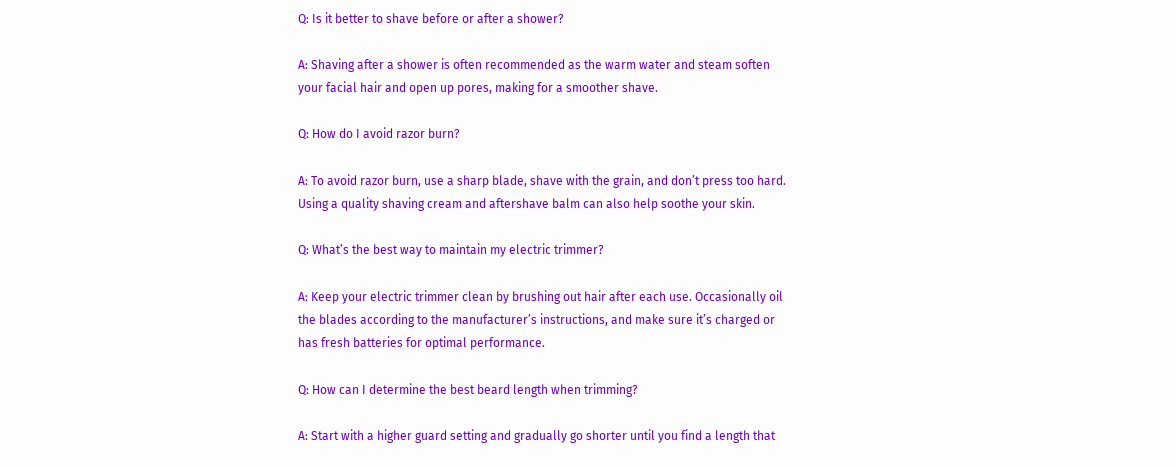Q: Is it better to shave before or after a shower?

A: Shaving after a shower is often recommended as the warm water and steam soften your facial hair and open up pores, making for a smoother shave.

Q: How do I avoid razor burn?

A: To avoid razor burn, use a sharp blade, shave with the grain, and don’t press too hard. Using a quality shaving cream and aftershave balm can also help soothe your skin.

Q: What’s the best way to maintain my electric trimmer?

A: Keep your electric trimmer clean by brushing out hair after each use. Occasionally oil the blades according to the manufacturer’s instructions, and make sure it’s charged or has fresh batteries for optimal performance.

Q: How can I determine the best beard length when trimming?

A: Start with a higher guard setting and gradually go shorter until you find a length that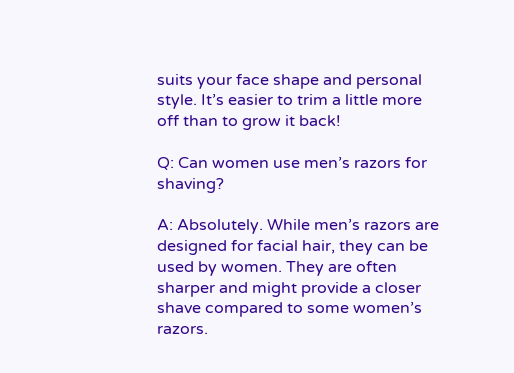suits your face shape and personal style. It’s easier to trim a little more off than to grow it back!

Q: Can women use men’s razors for shaving?

A: Absolutely. While men’s razors are designed for facial hair, they can be used by women. They are often sharper and might provide a closer shave compared to some women’s razors.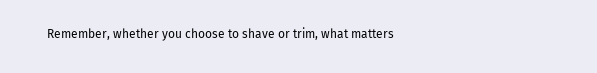Remember, whether you choose to shave or trim, what matters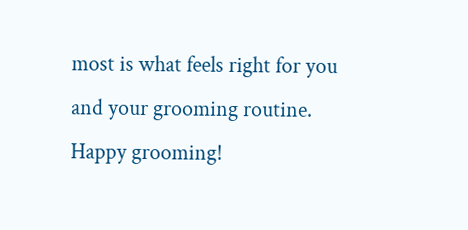most is what feels right for you and your grooming routine. Happy grooming!